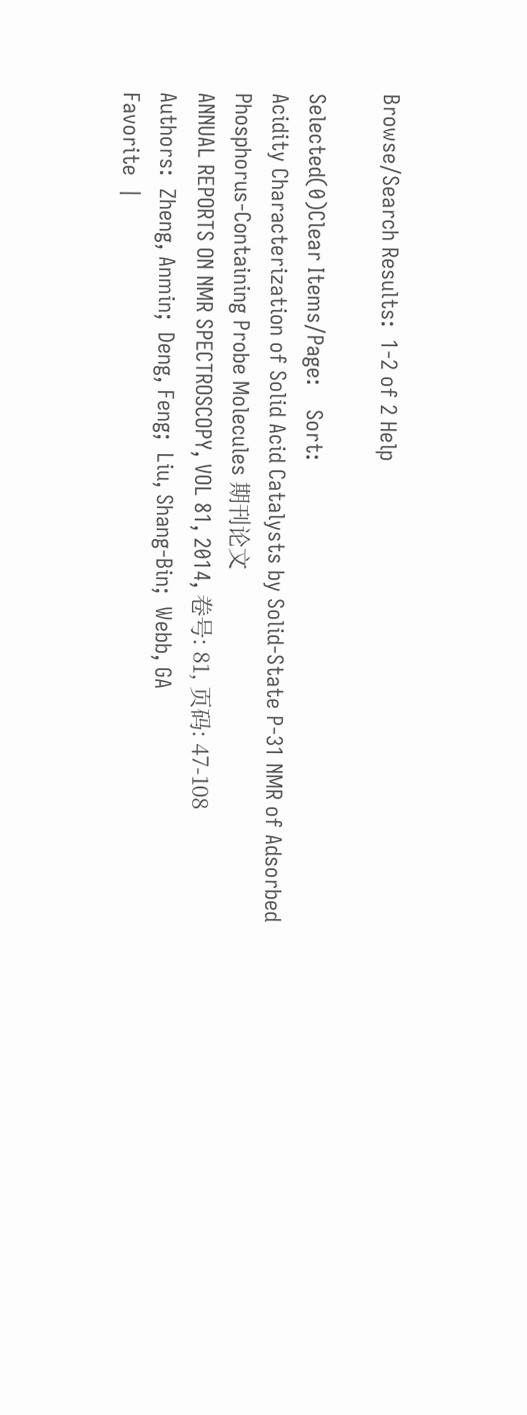Browse/Search Results:  1-2 of 2 Help

Selected(0)Clear Items/Page:    Sort:
Acidity Characterization of Solid Acid Catalysts by Solid-State P-31 NMR of Adsorbed Phosphorus-Containing Probe Molecules 期刊论文
ANNUAL REPORTS ON NMR SPECTROSCOPY, VOL 81, 2014, 卷号: 81, 页码: 47-108
Authors:  Zheng, Anmin;  Deng, Feng;  Liu, Shang-Bin;  Webb, GA
Favorite  |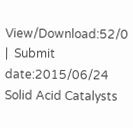View/Download:52/0  |  Submit date:2015/06/24
Solid Acid Catalysts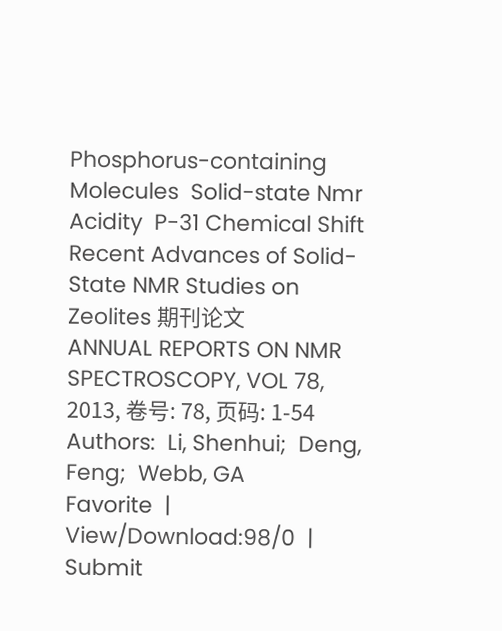Phosphorus-containing Molecules  Solid-state Nmr  Acidity  P-31 Chemical Shift
Recent Advances of Solid-State NMR Studies on Zeolites 期刊论文
ANNUAL REPORTS ON NMR SPECTROSCOPY, VOL 78, 2013, 卷号: 78, 页码: 1-54
Authors:  Li, Shenhui;  Deng, Feng;  Webb, GA
Favorite  |  View/Download:98/0  |  Submit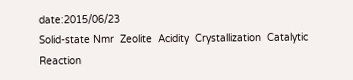date:2015/06/23
Solid-state Nmr  Zeolite  Acidity  Crystallization  Catalytic Reaction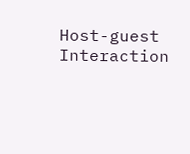Host-guest Interaction